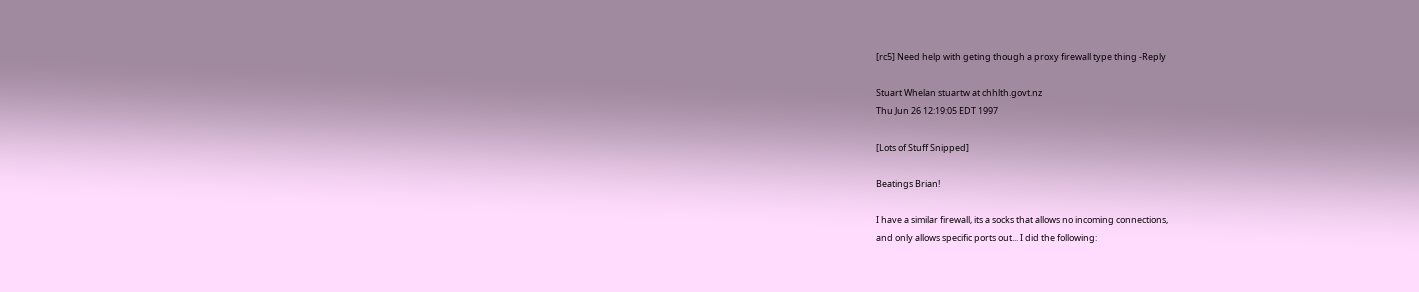[rc5] Need help with geting though a proxy firewall type thing -Reply

Stuart Whelan stuartw at chhlth.govt.nz
Thu Jun 26 12:19:05 EDT 1997

[Lots of Stuff Snipped]

Beatings Brian!

I have a similar firewall, its a socks that allows no incoming connections,
and only allows specific ports out... I did the following: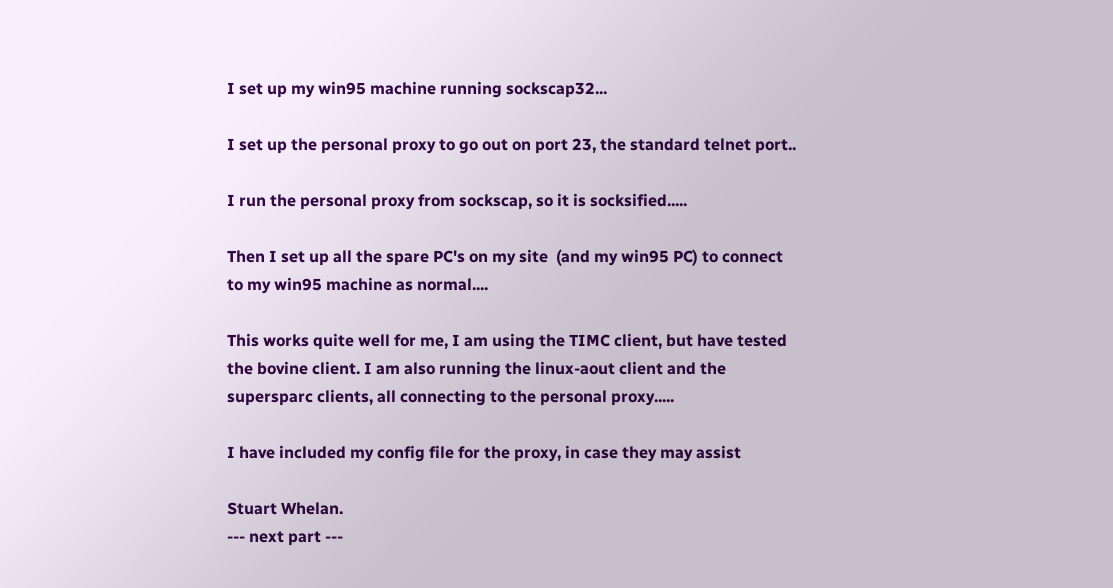I set up my win95 machine running sockscap32...

I set up the personal proxy to go out on port 23, the standard telnet port..

I run the personal proxy from sockscap, so it is socksified.....

Then I set up all the spare PC's on my site  (and my win95 PC) to connect
to my win95 machine as normal....

This works quite well for me, I am using the TIMC client, but have tested
the bovine client. I am also running the linux-aout client and the
supersparc clients, all connecting to the personal proxy.....

I have included my config file for the proxy, in case they may assist

Stuart Whelan.
--- next part ---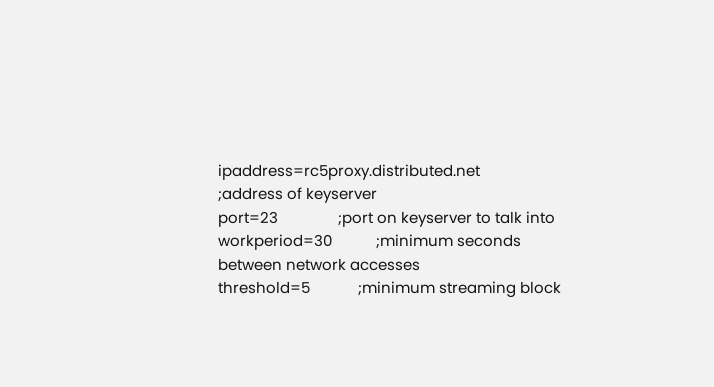ipaddress=rc5proxy.distributed.net      ;address of keyserver
port=23               ;port on keyserver to talk into
workperiod=30           ;minimum seconds between network accesses
threshold=5            ;minimum streaming block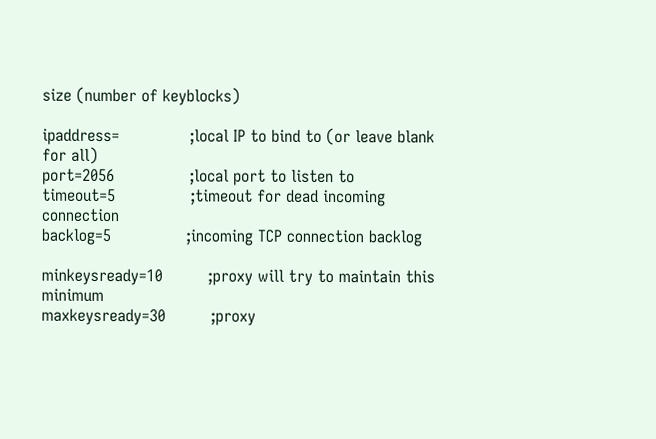size (number of keyblocks)

ipaddress=              ;local IP to bind to (or leave blank for all)
port=2056               ;local port to listen to
timeout=5               ;timeout for dead incoming connection
backlog=5               ;incoming TCP connection backlog

minkeysready=10         ;proxy will try to maintain this minimum
maxkeysready=30         ;proxy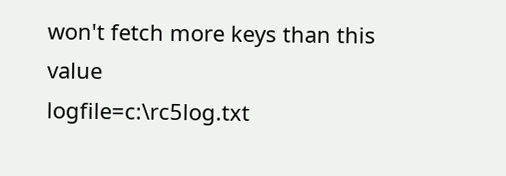won't fetch more keys than this value
logfile=c:\rc5log.txt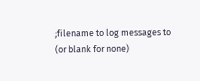;filename to log messages to (or blank for none)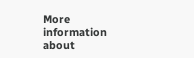More information about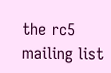the rc5 mailing list